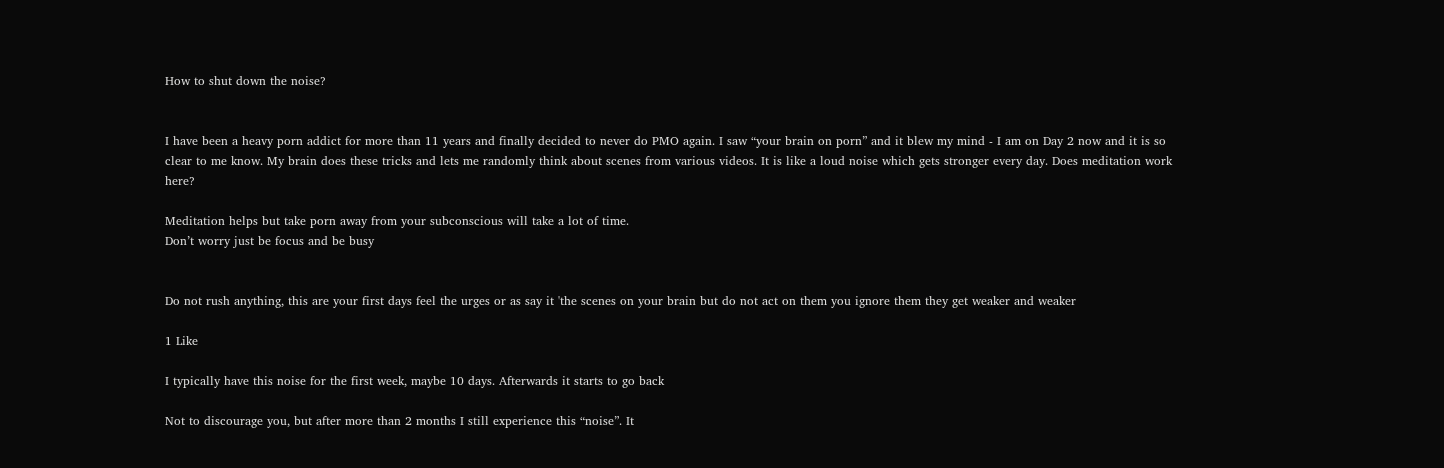How to shut down the noise?


I have been a heavy porn addict for more than 11 years and finally decided to never do PMO again. I saw “your brain on porn” and it blew my mind - I am on Day 2 now and it is so clear to me know. My brain does these tricks and lets me randomly think about scenes from various videos. It is like a loud noise which gets stronger every day. Does meditation work here?

Meditation helps but take porn away from your subconscious will take a lot of time.
Don’t worry just be focus and be busy


Do not rush anything, this are your first days feel the urges or as say it 'the scenes on your brain but do not act on them you ignore them they get weaker and weaker

1 Like

I typically have this noise for the first week, maybe 10 days. Afterwards it starts to go back

Not to discourage you, but after more than 2 months I still experience this “noise”. It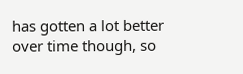has gotten a lot better over time though, so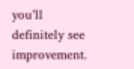you’ll definitely see improvement.